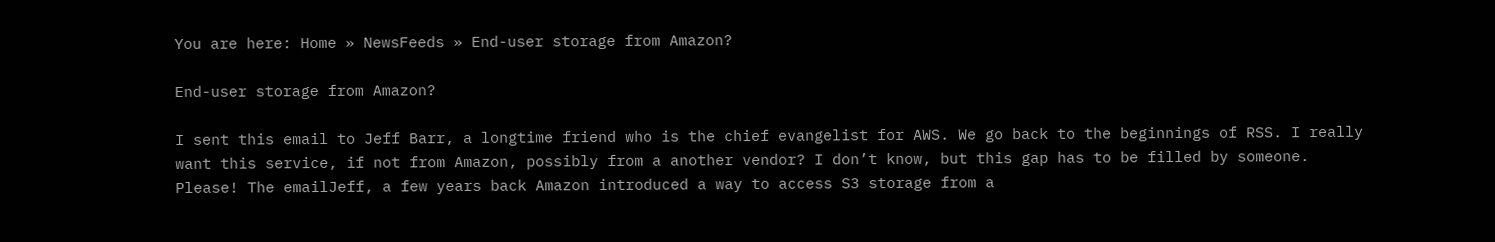You are here: Home » NewsFeeds » End-user storage from Amazon?

End-user storage from Amazon?

I sent this email to Jeff Barr, a longtime friend who is the chief evangelist for AWS. We go back to the beginnings of RSS. I really want this service, if not from Amazon, possibly from a another vendor? I don’t know, but this gap has to be filled by someone. Please! The emailJeff, a few years back Amazon introduced a way to access S3 storage from a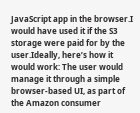JavaScript app in the browser.I would have used it if the S3 storage were paid for by the user.Ideally, here’s how it would work: The user would manage it through a simple browser-based UI, as part of the Amazon consumer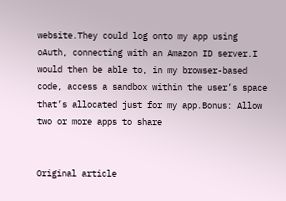website.They could log onto my app using oAuth, connecting with an Amazon ID server.I would then be able to, in my browser-based code, access a sandbox within the user’s space that’s allocated just for my app.Bonus: Allow two or more apps to share


Original article